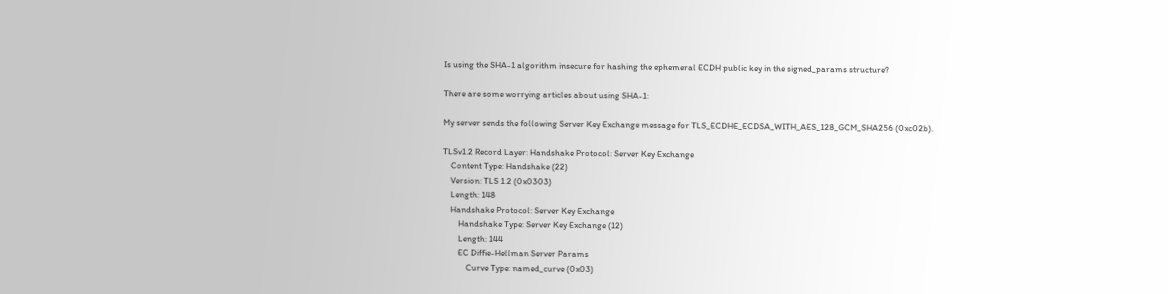Is using the SHA-1 algorithm insecure for hashing the ephemeral ECDH public key in the signed_params structure?

There are some worrying articles about using SHA-1:

My server sends the following Server Key Exchange message for TLS_ECDHE_ECDSA_WITH_AES_128_GCM_SHA256 (0xc02b).

TLSv1.2 Record Layer: Handshake Protocol: Server Key Exchange
    Content Type: Handshake (22)
    Version: TLS 1.2 (0x0303)
    Length: 148
    Handshake Protocol: Server Key Exchange
        Handshake Type: Server Key Exchange (12)
        Length: 144
        EC Diffie-Hellman Server Params
            Curve Type: named_curve (0x03)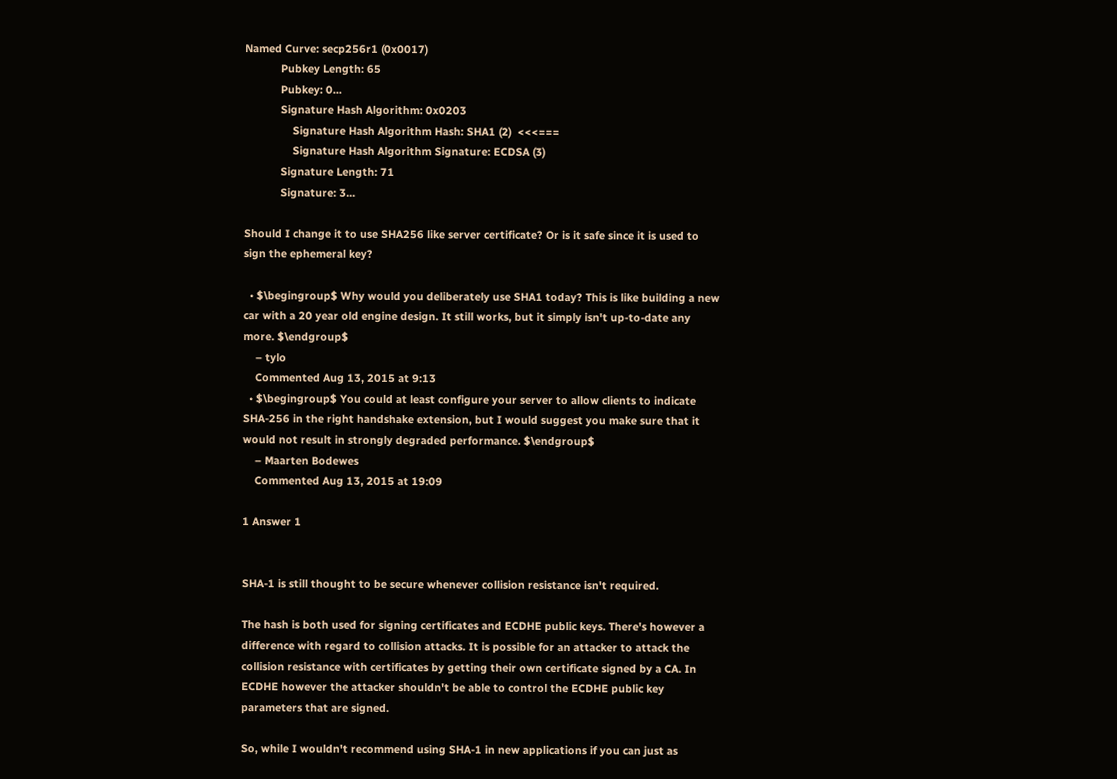Named Curve: secp256r1 (0x0017)
            Pubkey Length: 65
            Pubkey: 0...
            Signature Hash Algorithm: 0x0203
                Signature Hash Algorithm Hash: SHA1 (2)  <<<===
                Signature Hash Algorithm Signature: ECDSA (3)
            Signature Length: 71
            Signature: 3...

Should I change it to use SHA256 like server certificate? Or is it safe since it is used to sign the ephemeral key?

  • $\begingroup$ Why would you deliberately use SHA1 today? This is like building a new car with a 20 year old engine design. It still works, but it simply isn't up-to-date any more. $\endgroup$
    – tylo
    Commented Aug 13, 2015 at 9:13
  • $\begingroup$ You could at least configure your server to allow clients to indicate SHA-256 in the right handshake extension, but I would suggest you make sure that it would not result in strongly degraded performance. $\endgroup$
    – Maarten Bodewes
    Commented Aug 13, 2015 at 19:09

1 Answer 1


SHA-1 is still thought to be secure whenever collision resistance isn't required.

The hash is both used for signing certificates and ECDHE public keys. There's however a difference with regard to collision attacks. It is possible for an attacker to attack the collision resistance with certificates by getting their own certificate signed by a CA. In ECDHE however the attacker shouldn't be able to control the ECDHE public key parameters that are signed.

So, while I wouldn't recommend using SHA-1 in new applications if you can just as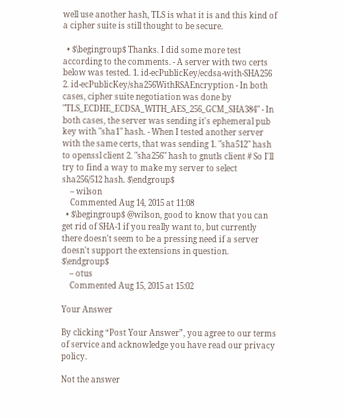well use another hash, TLS is what it is and this kind of a cipher suite is still thought to be secure.

  • $\begingroup$ Thanks. I did some more test according to the comments. - A server with two certs below was tested. 1. id-ecPublicKey/ecdsa-with-SHA256 2. id-ecPublicKey/sha256WithRSAEncryption - In both cases, cipher suite negotiation was done by "TLS_ECDHE_ECDSA_WITH_AES_256_GCM_SHA384" - In both cases, the server was sending it's ephemeral pub key with "sha1" hash. - When I tested another server with the same certs, that was sending 1. "sha512" hash to openssl client 2. "sha256" hash to gnutls client # So I'll try to find a way to make my server to select sha256/512 hash. $\endgroup$
    – wilson
    Commented Aug 14, 2015 at 11:08
  • $\begingroup$ @wilson, good to know that you can get rid of SHA-1 if you really want to, but currently there doesn't seem to be a pressing need if a server doesn't support the extensions in question. $\endgroup$
    – otus
    Commented Aug 15, 2015 at 15:02

Your Answer

By clicking “Post Your Answer”, you agree to our terms of service and acknowledge you have read our privacy policy.

Not the answer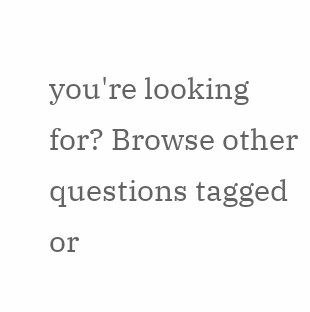you're looking for? Browse other questions tagged or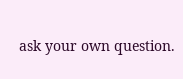ask your own question.